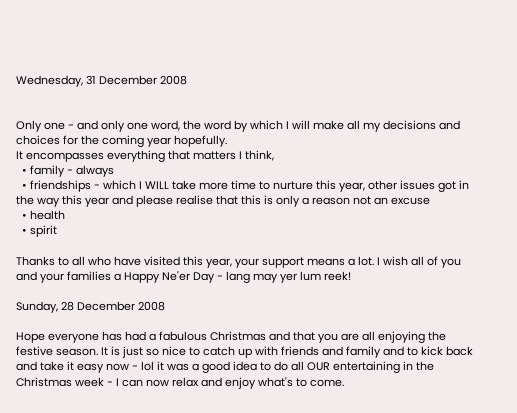Wednesday, 31 December 2008


Only one - and only one word, the word by which I will make all my decisions and choices for the coming year hopefully.
It encompasses everything that matters I think,
  • family - always
  • friendships - which I WILL take more time to nurture this year, other issues got in the way this year and please realise that this is only a reason not an excuse
  • health
  • spirit

Thanks to all who have visited this year, your support means a lot. I wish all of you and your families a Happy Ne'er Day - lang may yer lum reek!

Sunday, 28 December 2008

Hope everyone has had a fabulous Christmas and that you are all enjoying the festive season. It is just so nice to catch up with friends and family and to kick back and take it easy now - lol it was a good idea to do all OUR entertaining in the Christmas week - I can now relax and enjoy what's to come.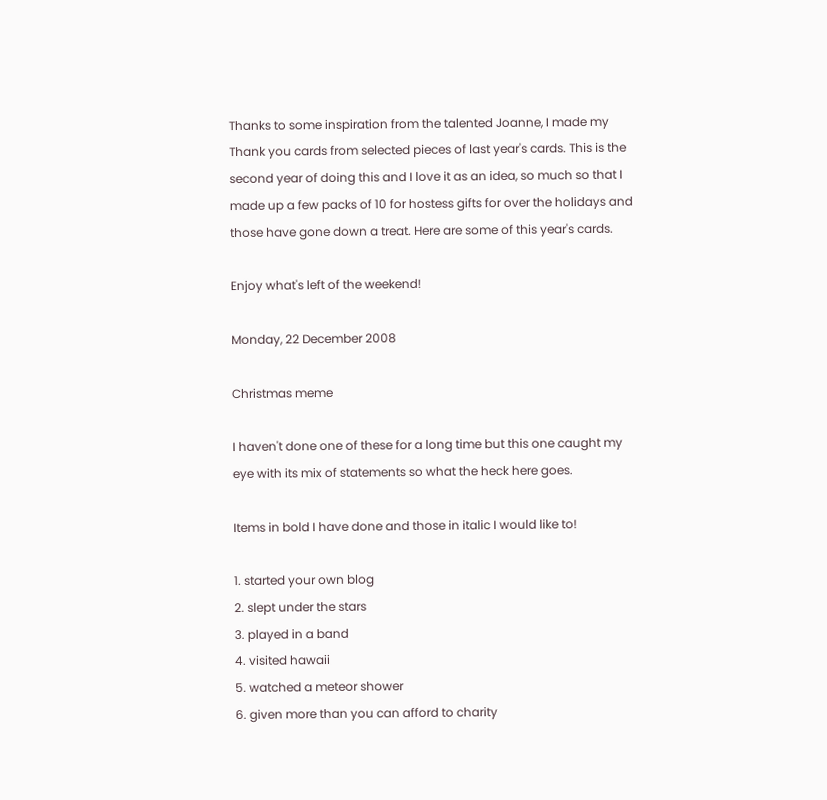Thanks to some inspiration from the talented Joanne, I made my Thank you cards from selected pieces of last year's cards. This is the second year of doing this and I love it as an idea, so much so that I made up a few packs of 10 for hostess gifts for over the holidays and those have gone down a treat. Here are some of this year's cards.

Enjoy what's left of the weekend!

Monday, 22 December 2008

Christmas meme

I haven't done one of these for a long time but this one caught my eye with its mix of statements so what the heck here goes.

Items in bold I have done and those in italic I would like to!

1. started your own blog
2. slept under the stars
3. played in a band
4. visited hawaii
5. watched a meteor shower
6. given more than you can afford to charity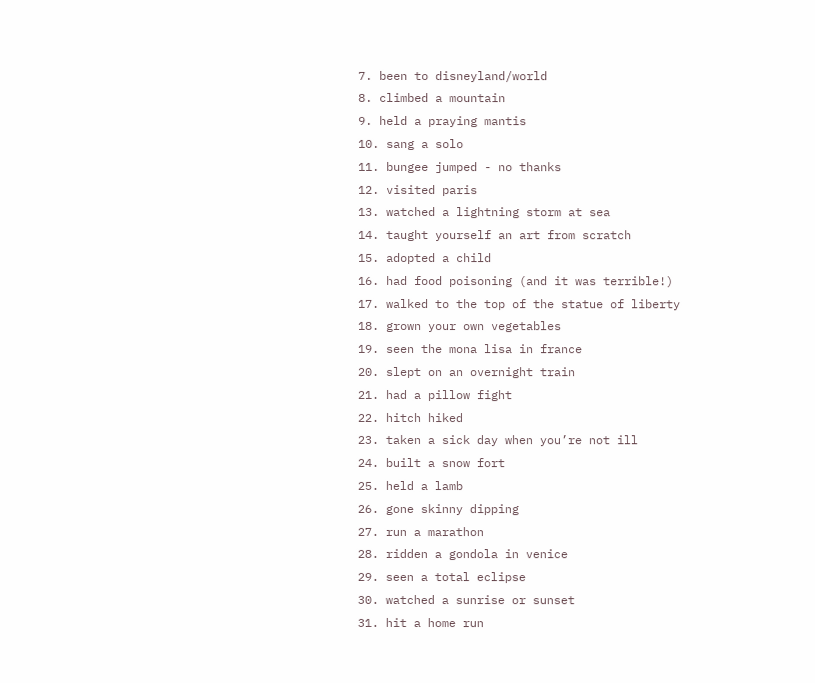7. been to disneyland/world
8. climbed a mountain
9. held a praying mantis
10. sang a solo
11. bungee jumped - no thanks
12. visited paris
13. watched a lightning storm at sea
14. taught yourself an art from scratch
15. adopted a child
16. had food poisoning (and it was terrible!)
17. walked to the top of the statue of liberty
18. grown your own vegetables
19. seen the mona lisa in france
20. slept on an overnight train
21. had a pillow fight
22. hitch hiked
23. taken a sick day when you’re not ill
24. built a snow fort
25. held a lamb
26. gone skinny dipping
27. run a marathon
28. ridden a gondola in venice
29. seen a total eclipse
30. watched a sunrise or sunset
31. hit a home run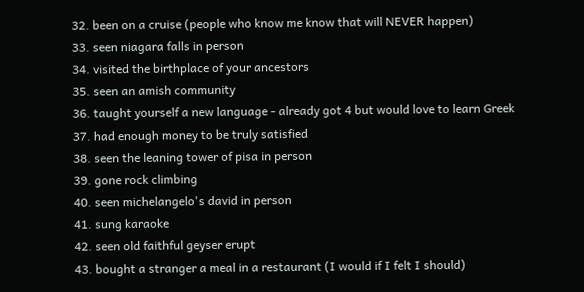32. been on a cruise (people who know me know that will NEVER happen)
33. seen niagara falls in person
34. visited the birthplace of your ancestors
35. seen an amish community
36. taught yourself a new language - already got 4 but would love to learn Greek
37. had enough money to be truly satisfied
38. seen the leaning tower of pisa in person
39. gone rock climbing
40. seen michelangelo's david in person
41. sung karaoke
42. seen old faithful geyser erupt
43. bought a stranger a meal in a restaurant (I would if I felt I should)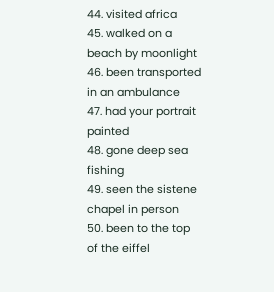44. visited africa
45. walked on a beach by moonlight
46. been transported in an ambulance
47. had your portrait painted
48. gone deep sea fishing
49. seen the sistene chapel in person
50. been to the top of the eiffel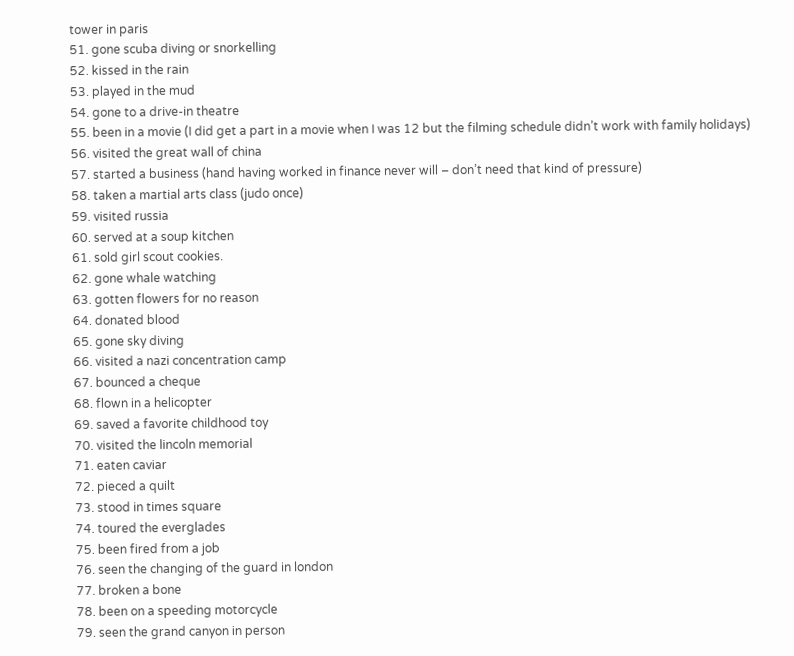tower in paris
51. gone scuba diving or snorkelling
52. kissed in the rain
53. played in the mud
54. gone to a drive-in theatre
55. been in a movie (I did get a part in a movie when I was 12 but the filming schedule didn’t work with family holidays)
56. visited the great wall of china
57. started a business (hand having worked in finance never will – don’t need that kind of pressure)
58. taken a martial arts class (judo once)
59. visited russia
60. served at a soup kitchen
61. sold girl scout cookies.
62. gone whale watching
63. gotten flowers for no reason
64. donated blood
65. gone sky diving
66. visited a nazi concentration camp
67. bounced a cheque
68. flown in a helicopter
69. saved a favorite childhood toy
70. visited the lincoln memorial
71. eaten caviar
72. pieced a quilt
73. stood in times square
74. toured the everglades
75. been fired from a job
76. seen the changing of the guard in london
77. broken a bone
78. been on a speeding motorcycle
79. seen the grand canyon in person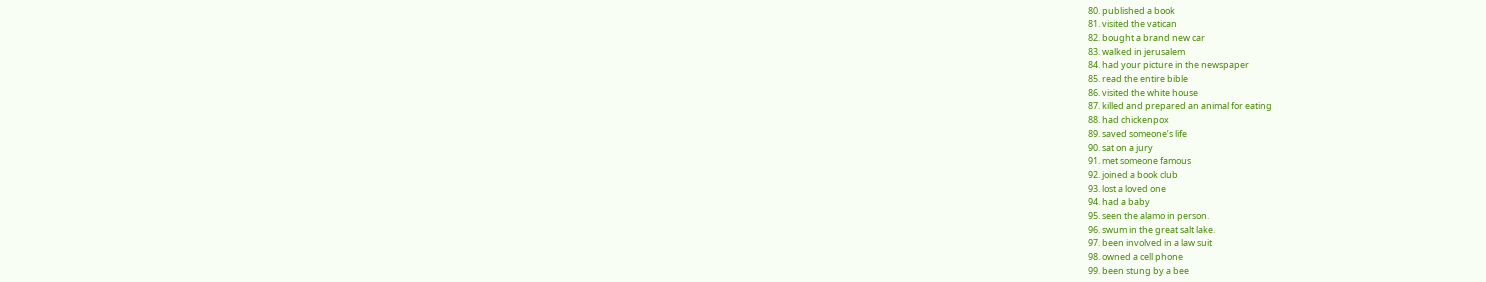80. published a book
81. visited the vatican
82. bought a brand new car
83. walked in jerusalem
84. had your picture in the newspaper
85. read the entire bible
86. visited the white house
87. killed and prepared an animal for eating
88. had chickenpox
89. saved someone’s life
90. sat on a jury
91. met someone famous
92. joined a book club
93. lost a loved one
94. had a baby
95. seen the alamo in person.
96. swum in the great salt lake.
97. been involved in a law suit
98. owned a cell phone
99. been stung by a bee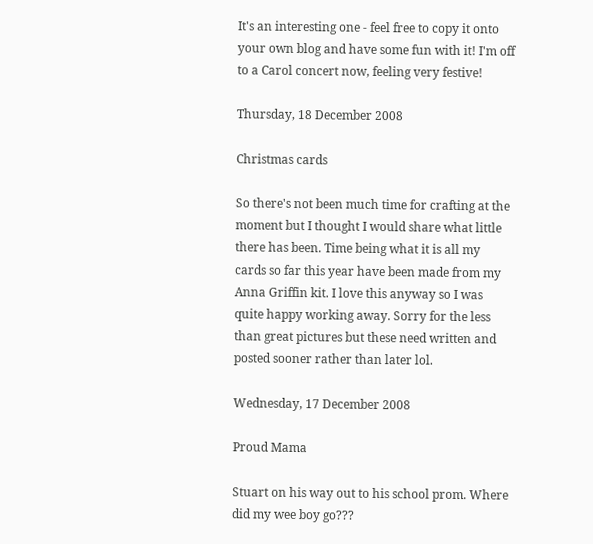It's an interesting one - feel free to copy it onto your own blog and have some fun with it! I'm off to a Carol concert now, feeling very festive!

Thursday, 18 December 2008

Christmas cards

So there's not been much time for crafting at the moment but I thought I would share what little there has been. Time being what it is all my cards so far this year have been made from my Anna Griffin kit. I love this anyway so I was quite happy working away. Sorry for the less than great pictures but these need written and posted sooner rather than later lol.

Wednesday, 17 December 2008

Proud Mama

Stuart on his way out to his school prom. Where did my wee boy go???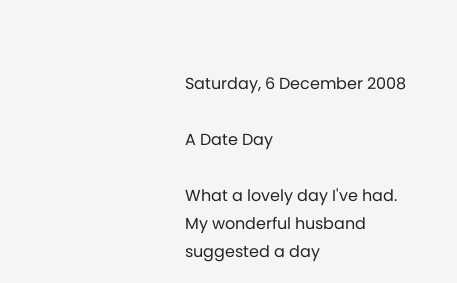Saturday, 6 December 2008

A Date Day

What a lovely day I've had. My wonderful husband suggested a day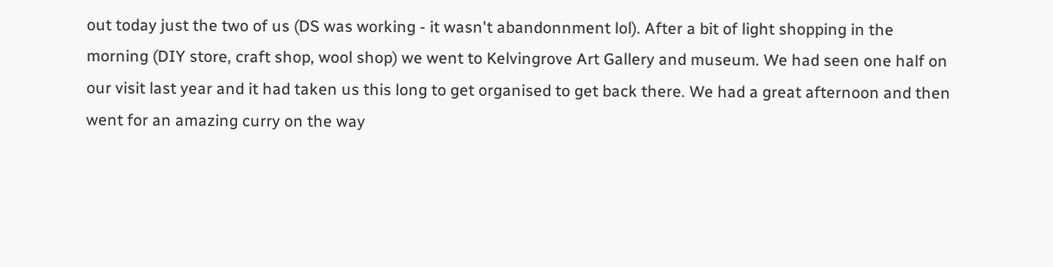out today just the two of us (DS was working - it wasn't abandonnment lol). After a bit of light shopping in the morning (DIY store, craft shop, wool shop) we went to Kelvingrove Art Gallery and museum. We had seen one half on our visit last year and it had taken us this long to get organised to get back there. We had a great afternoon and then went for an amazing curry on the way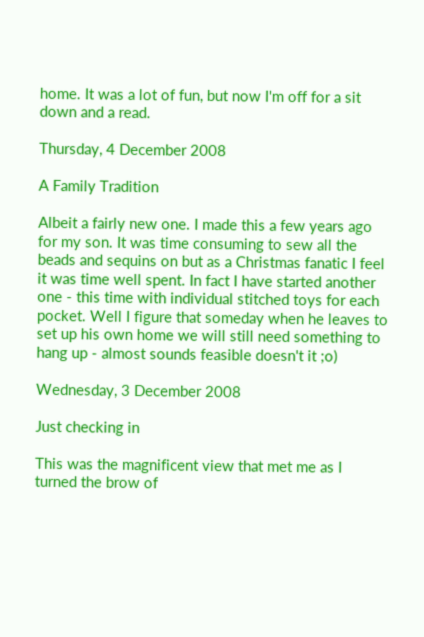home. It was a lot of fun, but now I'm off for a sit down and a read.

Thursday, 4 December 2008

A Family Tradition

Albeit a fairly new one. I made this a few years ago for my son. It was time consuming to sew all the beads and sequins on but as a Christmas fanatic I feel it was time well spent. In fact I have started another one - this time with individual stitched toys for each pocket. Well I figure that someday when he leaves to set up his own home we will still need something to hang up - almost sounds feasible doesn't it ;o)

Wednesday, 3 December 2008

Just checking in

This was the magnificent view that met me as I turned the brow of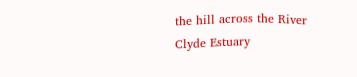the hill across the River Clyde Estuary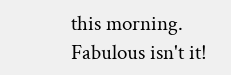this morning. Fabulous isn't it!